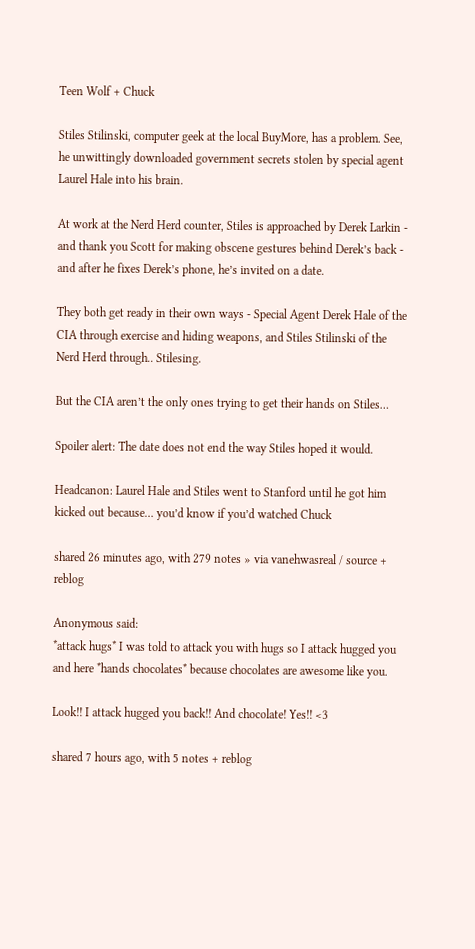Teen Wolf + Chuck

Stiles Stilinski, computer geek at the local BuyMore, has a problem. See, he unwittingly downloaded government secrets stolen by special agent Laurel Hale into his brain.

At work at the Nerd Herd counter, Stiles is approached by Derek Larkin - and thank you Scott for making obscene gestures behind Derek’s back - and after he fixes Derek’s phone, he’s invited on a date.

They both get ready in their own ways - Special Agent Derek Hale of the CIA through exercise and hiding weapons, and Stiles Stilinski of the Nerd Herd through.. Stilesing.

But the CIA aren’t the only ones trying to get their hands on Stiles…

Spoiler alert: The date does not end the way Stiles hoped it would.

Headcanon: Laurel Hale and Stiles went to Stanford until he got him kicked out because… you’d know if you’d watched Chuck

shared 26 minutes ago, with 279 notes » via vanehwasreal / source + reblog

Anonymous said:
*attack hugs* I was told to attack you with hugs so I attack hugged you and here *hands chocolates* because chocolates are awesome like you.

Look!! I attack hugged you back!! And chocolate! Yes!! <3

shared 7 hours ago, with 5 notes + reblog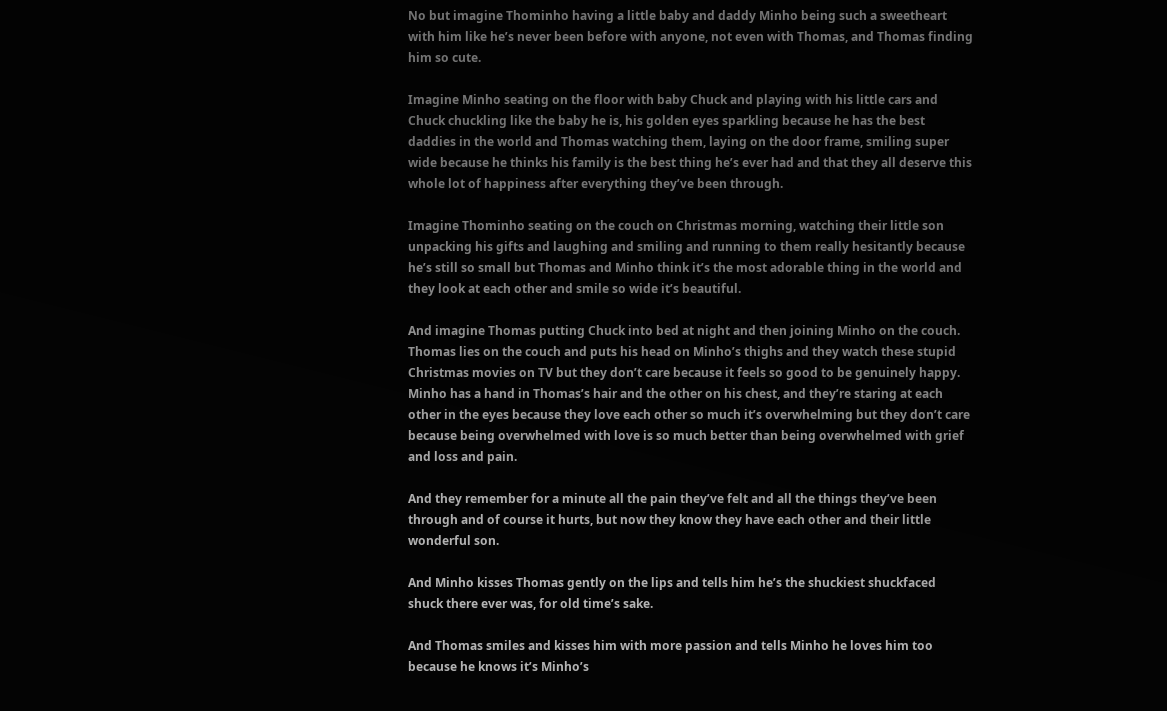No but imagine Thominho having a little baby and daddy Minho being such a sweetheart with him like he’s never been before with anyone, not even with Thomas, and Thomas finding him so cute.

Imagine Minho seating on the floor with baby Chuck and playing with his little cars and Chuck chuckling like the baby he is, his golden eyes sparkling because he has the best daddies in the world and Thomas watching them, laying on the door frame, smiling super wide because he thinks his family is the best thing he’s ever had and that they all deserve this whole lot of happiness after everything they’ve been through.

Imagine Thominho seating on the couch on Christmas morning, watching their little son unpacking his gifts and laughing and smiling and running to them really hesitantly because he’s still so small but Thomas and Minho think it’s the most adorable thing in the world and they look at each other and smile so wide it’s beautiful.

And imagine Thomas putting Chuck into bed at night and then joining Minho on the couch.
Thomas lies on the couch and puts his head on Minho’s thighs and they watch these stupid Christmas movies on TV but they don’t care because it feels so good to be genuinely happy. Minho has a hand in Thomas’s hair and the other on his chest, and they’re staring at each other in the eyes because they love each other so much it’s overwhelming but they don’t care because being overwhelmed with love is so much better than being overwhelmed with grief and loss and pain.

And they remember for a minute all the pain they’ve felt and all the things they’ve been through and of course it hurts, but now they know they have each other and their little wonderful son.

And Minho kisses Thomas gently on the lips and tells him he’s the shuckiest shuckfaced shuck there ever was, for old time’s sake.

And Thomas smiles and kisses him with more passion and tells Minho he loves him too because he knows it’s Minho’s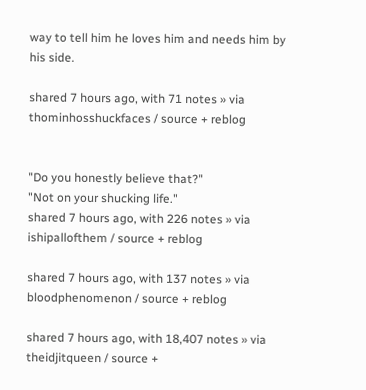way to tell him he loves him and needs him by his side.

shared 7 hours ago, with 71 notes » via thominhosshuckfaces / source + reblog


"Do you honestly believe that?"
"Not on your shucking life."
shared 7 hours ago, with 226 notes » via ishipallofthem / source + reblog

shared 7 hours ago, with 137 notes » via bloodphenomenon / source + reblog

shared 7 hours ago, with 18,407 notes » via theidjitqueen / source +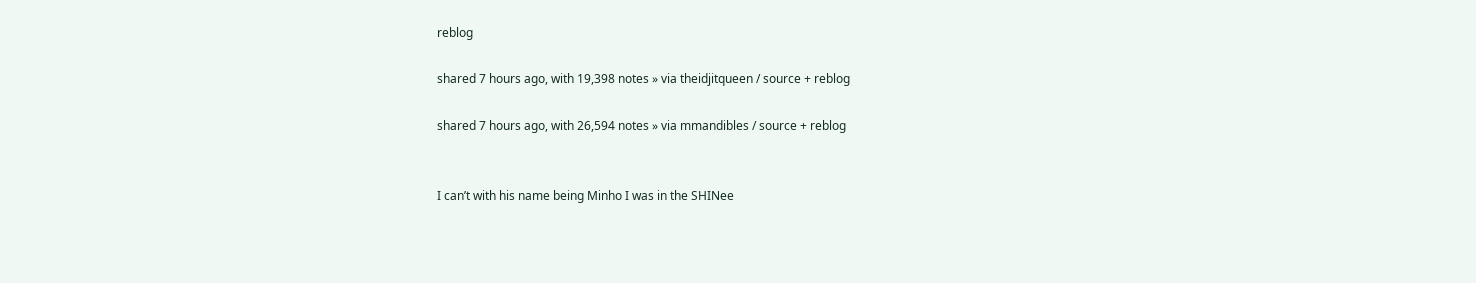reblog

shared 7 hours ago, with 19,398 notes » via theidjitqueen / source + reblog

shared 7 hours ago, with 26,594 notes » via mmandibles / source + reblog


I can’t with his name being Minho I was in the SHINee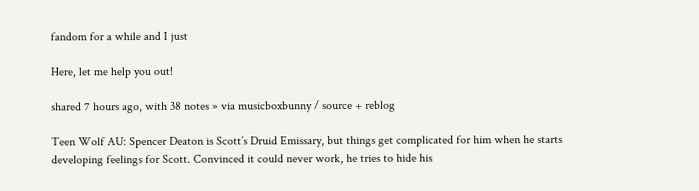fandom for a while and I just

Here, let me help you out!

shared 7 hours ago, with 38 notes » via musicboxbunny / source + reblog

Teen Wolf AU: Spencer Deaton is Scott’s Druid Emissary, but things get complicated for him when he starts developing feelings for Scott. Convinced it could never work, he tries to hide his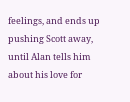feelings, and ends up pushing Scott away, until Alan tells him about his love for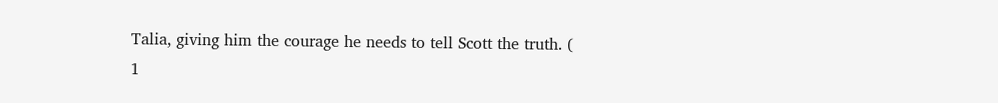Talia, giving him the courage he needs to tell Scott the truth. ( 1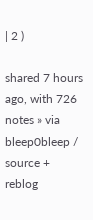| 2 )

shared 7 hours ago, with 726 notes » via bleep0bleep / source + reblog